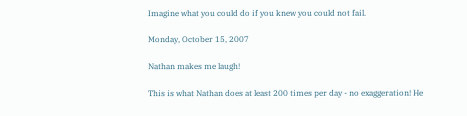Imagine what you could do if you knew you could not fail.

Monday, October 15, 2007

Nathan makes me laugh!

This is what Nathan does at least 200 times per day - no exaggeration! He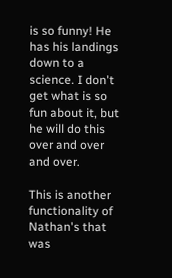is so funny! He has his landings down to a science. I don't get what is so fun about it, but he will do this over and over and over.

This is another functionality of Nathan's that was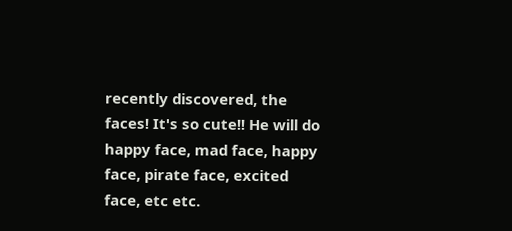recently discovered, the faces! It's so cute!! He will do happy face, mad face, happy face, pirate face, excited face, etc etc.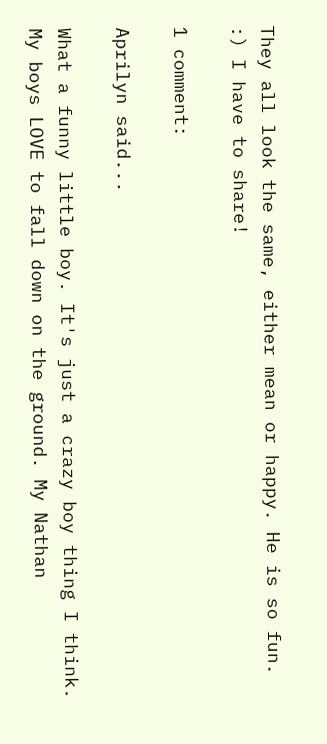They all look the same, either mean or happy. He is so fun. :) I have to share!

1 comment:

Aprilyn said...

What a funny little boy. It's just a crazy boy thing I think. My boys LOVE to fall down on the ground. My Nathan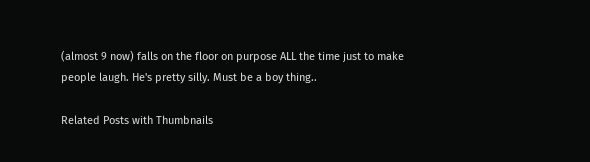(almost 9 now) falls on the floor on purpose ALL the time just to make people laugh. He's pretty silly. Must be a boy thing..

Related Posts with Thumbnails